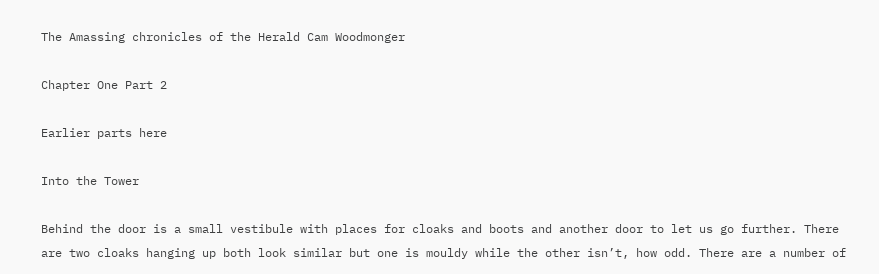The Amassing chronicles of the Herald Cam Woodmonger

Chapter One Part 2

Earlier parts here

Into the Tower

Behind the door is a small vestibule with places for cloaks and boots and another door to let us go further. There are two cloaks hanging up both look similar but one is mouldy while the other isn’t, how odd. There are a number of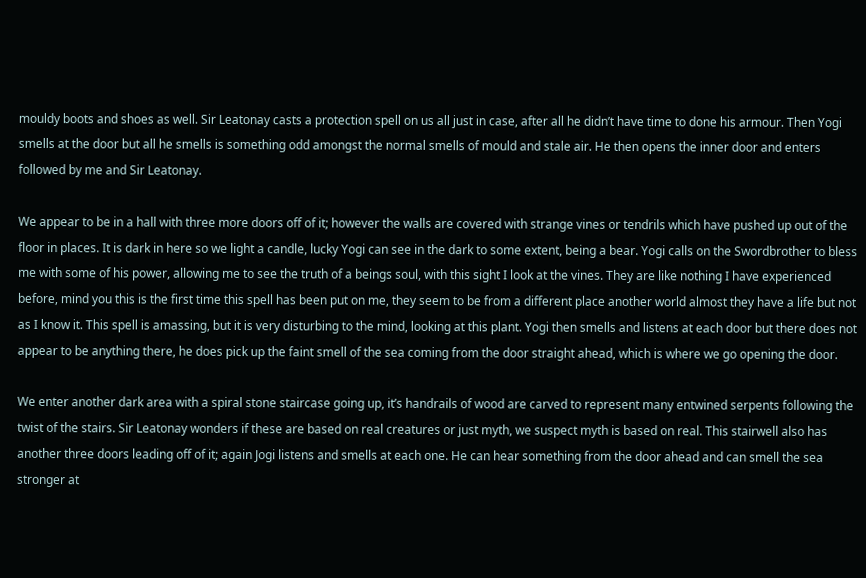mouldy boots and shoes as well. Sir Leatonay casts a protection spell on us all just in case, after all he didn’t have time to done his armour. Then Yogi smells at the door but all he smells is something odd amongst the normal smells of mould and stale air. He then opens the inner door and enters followed by me and Sir Leatonay.

We appear to be in a hall with three more doors off of it; however the walls are covered with strange vines or tendrils which have pushed up out of the floor in places. It is dark in here so we light a candle, lucky Yogi can see in the dark to some extent, being a bear. Yogi calls on the Swordbrother to bless me with some of his power, allowing me to see the truth of a beings soul, with this sight I look at the vines. They are like nothing I have experienced before, mind you this is the first time this spell has been put on me, they seem to be from a different place another world almost they have a life but not as I know it. This spell is amassing, but it is very disturbing to the mind, looking at this plant. Yogi then smells and listens at each door but there does not appear to be anything there, he does pick up the faint smell of the sea coming from the door straight ahead, which is where we go opening the door.

We enter another dark area with a spiral stone staircase going up, it’s handrails of wood are carved to represent many entwined serpents following the twist of the stairs. Sir Leatonay wonders if these are based on real creatures or just myth, we suspect myth is based on real. This stairwell also has another three doors leading off of it; again Jogi listens and smells at each one. He can hear something from the door ahead and can smell the sea stronger at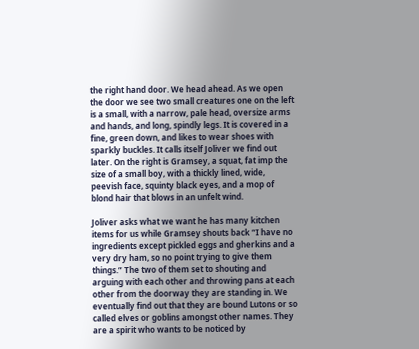the right hand door. We head ahead. As we open the door we see two small creatures one on the left is a small, with a narrow, pale head, oversize arms and hands, and long, spindly legs. It is covered in a fine, green down, and likes to wear shoes with sparkly buckles. It calls itself Joliver we find out later. On the right is Gramsey, a squat, fat imp the size of a small boy, with a thickly lined, wide, peevish face, squinty black eyes, and a mop of blond hair that blows in an unfelt wind.

Joliver asks what we want he has many kitchen items for us while Gramsey shouts back “I have no ingredients except pickled eggs and gherkins and a very dry ham, so no point trying to give them things.” The two of them set to shouting and arguing with each other and throwing pans at each other from the doorway they are standing in. We eventually find out that they are bound Lutons or so called elves or goblins amongst other names. They are a spirit who wants to be noticed by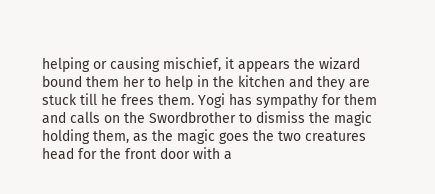helping or causing mischief, it appears the wizard bound them her to help in the kitchen and they are stuck till he frees them. Yogi has sympathy for them and calls on the Swordbrother to dismiss the magic holding them, as the magic goes the two creatures head for the front door with a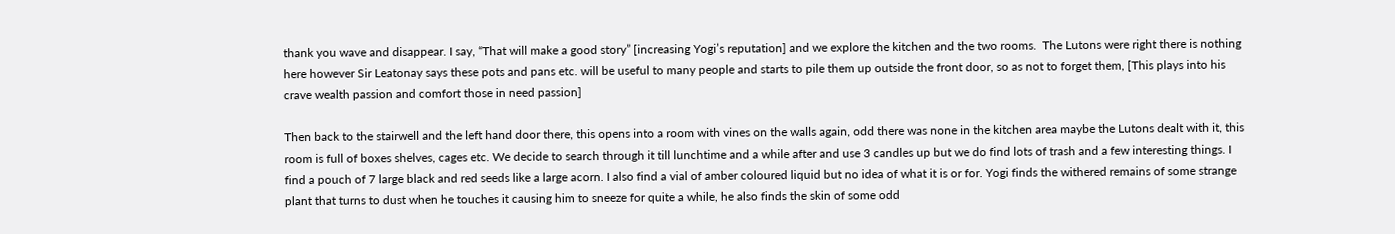thank you wave and disappear. I say, “That will make a good story” [increasing Yogi’s reputation] and we explore the kitchen and the two rooms.  The Lutons were right there is nothing here however Sir Leatonay says these pots and pans etc. will be useful to many people and starts to pile them up outside the front door, so as not to forget them, [This plays into his crave wealth passion and comfort those in need passion]

Then back to the stairwell and the left hand door there, this opens into a room with vines on the walls again, odd there was none in the kitchen area maybe the Lutons dealt with it, this room is full of boxes shelves, cages etc. We decide to search through it till lunchtime and a while after and use 3 candles up but we do find lots of trash and a few interesting things. I find a pouch of 7 large black and red seeds like a large acorn. I also find a vial of amber coloured liquid but no idea of what it is or for. Yogi finds the withered remains of some strange plant that turns to dust when he touches it causing him to sneeze for quite a while, he also finds the skin of some odd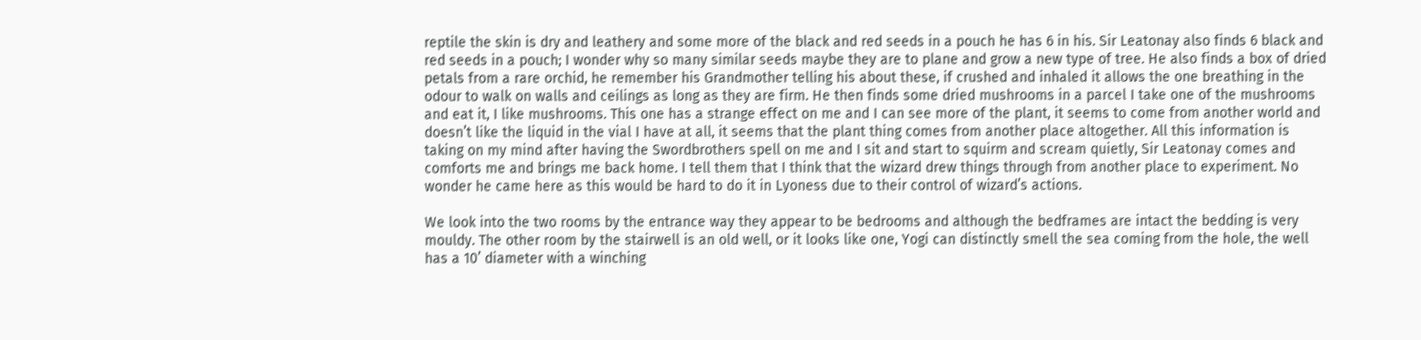reptile the skin is dry and leathery and some more of the black and red seeds in a pouch he has 6 in his. Sir Leatonay also finds 6 black and red seeds in a pouch; I wonder why so many similar seeds maybe they are to plane and grow a new type of tree. He also finds a box of dried petals from a rare orchid, he remember his Grandmother telling his about these, if crushed and inhaled it allows the one breathing in the odour to walk on walls and ceilings as long as they are firm. He then finds some dried mushrooms in a parcel I take one of the mushrooms and eat it, I like mushrooms. This one has a strange effect on me and I can see more of the plant, it seems to come from another world and doesn’t like the liquid in the vial I have at all, it seems that the plant thing comes from another place altogether. All this information is taking on my mind after having the Swordbrothers spell on me and I sit and start to squirm and scream quietly, Sir Leatonay comes and comforts me and brings me back home. I tell them that I think that the wizard drew things through from another place to experiment. No wonder he came here as this would be hard to do it in Lyoness due to their control of wizard’s actions.

We look into the two rooms by the entrance way they appear to be bedrooms and although the bedframes are intact the bedding is very mouldy. The other room by the stairwell is an old well, or it looks like one, Yogi can distinctly smell the sea coming from the hole, the well has a 10’ diameter with a winching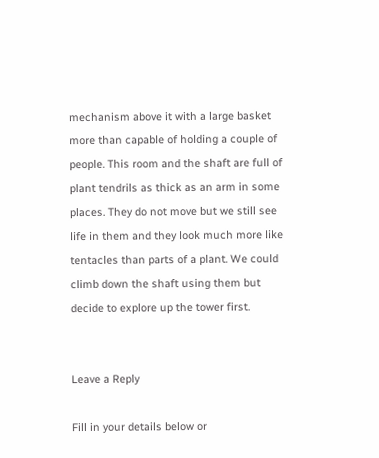mechanism above it with a large basket more than capable of holding a couple of people. This room and the shaft are full of plant tendrils as thick as an arm in some places. They do not move but we still see life in them and they look much more like tentacles than parts of a plant. We could climb down the shaft using them but decide to explore up the tower first.


Leave a Reply

Fill in your details below or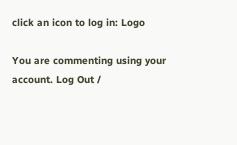click an icon to log in: Logo

You are commenting using your account. Log Out /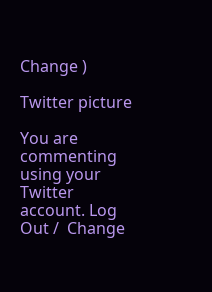Change )

Twitter picture

You are commenting using your Twitter account. Log Out /  Change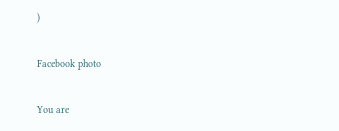)

Facebook photo

You are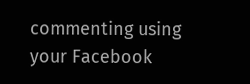commenting using your Facebook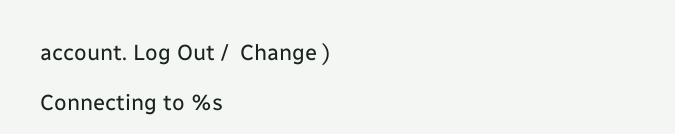account. Log Out /  Change )

Connecting to %s